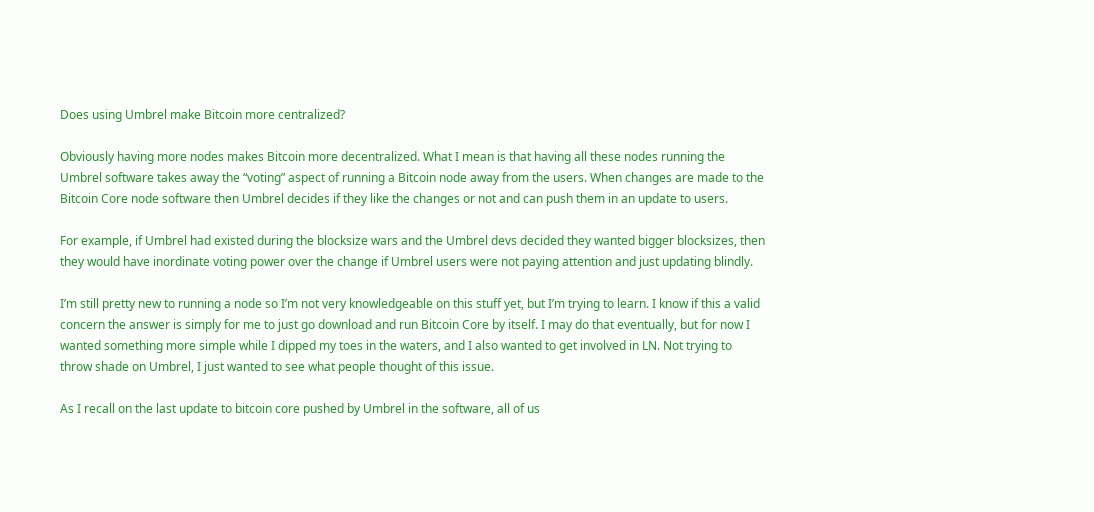Does using Umbrel make Bitcoin more centralized?

Obviously having more nodes makes Bitcoin more decentralized. What I mean is that having all these nodes running the Umbrel software takes away the “voting” aspect of running a Bitcoin node away from the users. When changes are made to the Bitcoin Core node software then Umbrel decides if they like the changes or not and can push them in an update to users.

For example, if Umbrel had existed during the blocksize wars and the Umbrel devs decided they wanted bigger blocksizes, then they would have inordinate voting power over the change if Umbrel users were not paying attention and just updating blindly.

I’m still pretty new to running a node so I’m not very knowledgeable on this stuff yet, but I’m trying to learn. I know if this a valid concern the answer is simply for me to just go download and run Bitcoin Core by itself. I may do that eventually, but for now I wanted something more simple while I dipped my toes in the waters, and I also wanted to get involved in LN. Not trying to throw shade on Umbrel, I just wanted to see what people thought of this issue.

As I recall on the last update to bitcoin core pushed by Umbrel in the software, all of us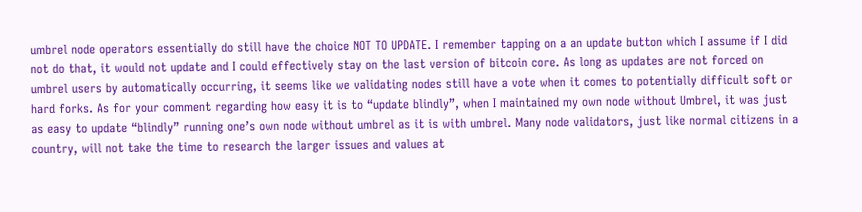umbrel node operators essentially do still have the choice NOT TO UPDATE. I remember tapping on a an update button which I assume if I did not do that, it would not update and I could effectively stay on the last version of bitcoin core. As long as updates are not forced on umbrel users by automatically occurring, it seems like we validating nodes still have a vote when it comes to potentially difficult soft or hard forks. As for your comment regarding how easy it is to “update blindly”, when I maintained my own node without Umbrel, it was just as easy to update “blindly” running one’s own node without umbrel as it is with umbrel. Many node validators, just like normal citizens in a country, will not take the time to research the larger issues and values at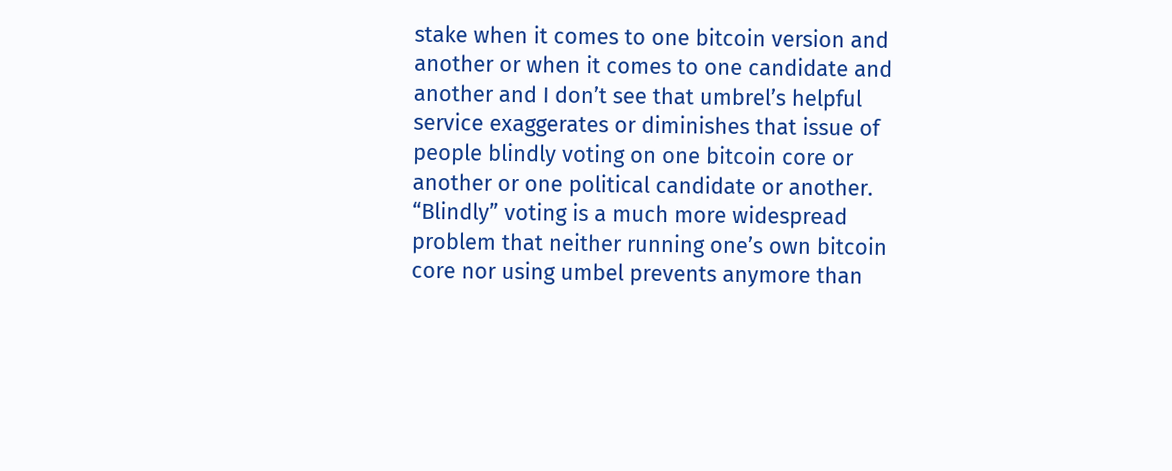stake when it comes to one bitcoin version and another or when it comes to one candidate and another and I don’t see that umbrel’s helpful service exaggerates or diminishes that issue of people blindly voting on one bitcoin core or another or one political candidate or another. “Blindly” voting is a much more widespread problem that neither running one’s own bitcoin core nor using umbel prevents anymore than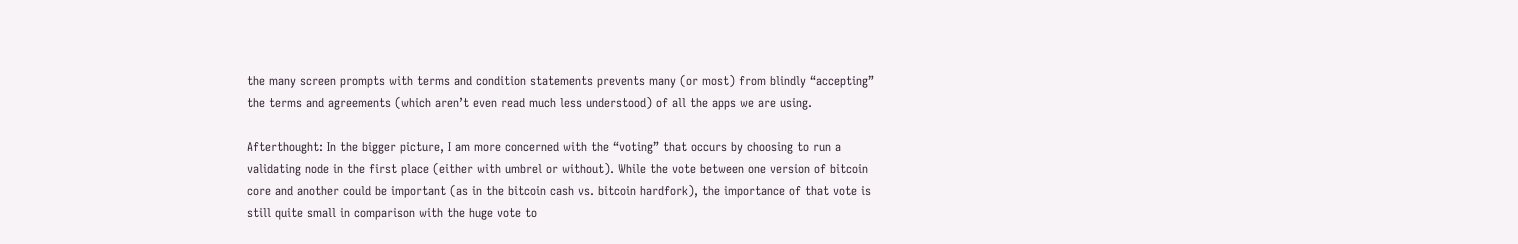the many screen prompts with terms and condition statements prevents many (or most) from blindly “accepting” the terms and agreements (which aren’t even read much less understood) of all the apps we are using.

Afterthought: In the bigger picture, I am more concerned with the “voting” that occurs by choosing to run a validating node in the first place (either with umbrel or without). While the vote between one version of bitcoin core and another could be important (as in the bitcoin cash vs. bitcoin hardfork), the importance of that vote is still quite small in comparison with the huge vote to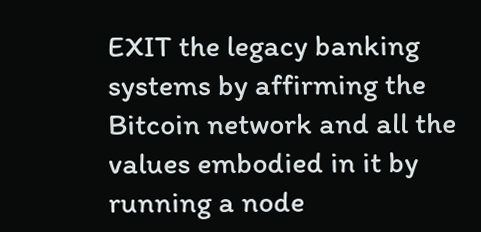EXIT the legacy banking systems by affirming the Bitcoin network and all the values embodied in it by running a node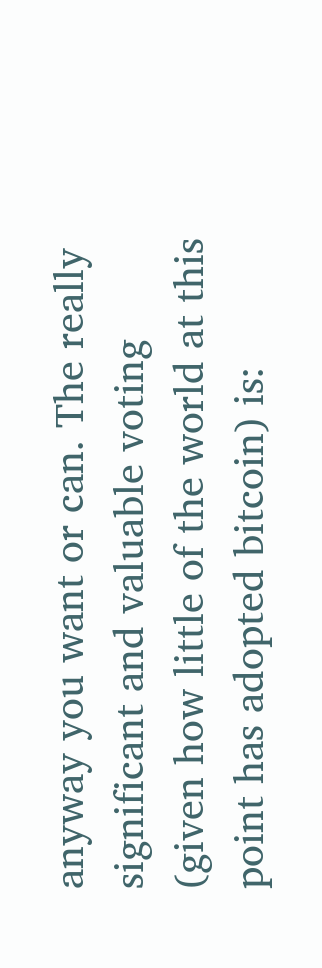anyway you want or can. The really significant and valuable voting (given how little of the world at this point has adopted bitcoin) is: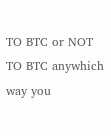TO BTC or NOT TO BTC anywhich way you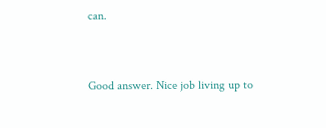can.


Good answer. Nice job living up to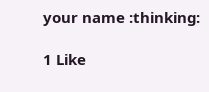your name :thinking:

1 Like